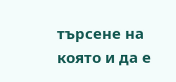търсене на която и да е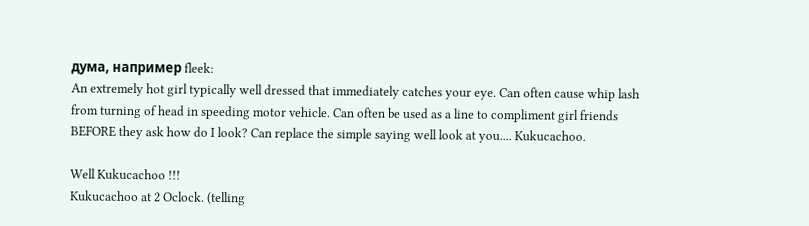дума, например fleek:
An extremely hot girl typically well dressed that immediately catches your eye. Can often cause whip lash from turning of head in speeding motor vehicle. Can often be used as a line to compliment girl friends BEFORE they ask how do I look? Can replace the simple saying well look at you.... Kukucachoo.

Well Kukucachoo !!!
Kukucachoo at 2 Oclock. (telling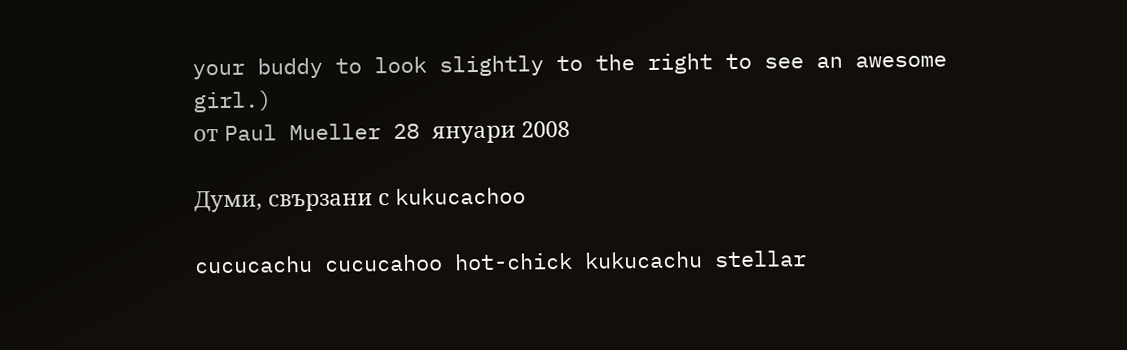your buddy to look slightly to the right to see an awesome girl.)
от Paul Mueller 28 януари 2008

Думи, свързани с kukucachoo

cucucachu cucucahoo hot-chick kukucachu stellar